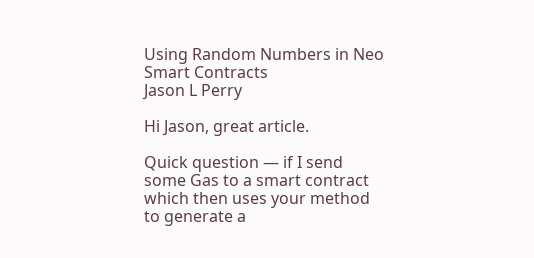Using Random Numbers in Neo Smart Contracts
Jason L Perry

Hi Jason, great article.

Quick question — if I send some Gas to a smart contract which then uses your method to generate a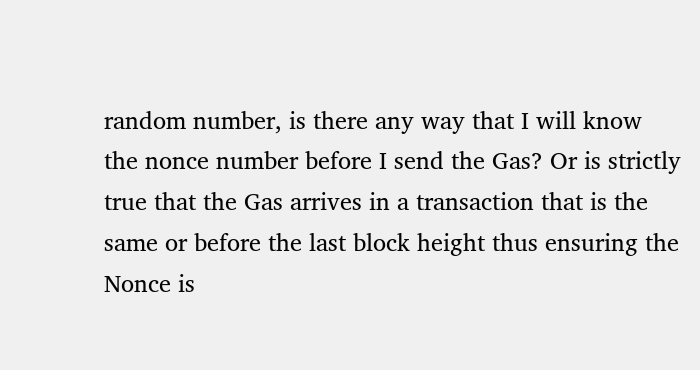random number, is there any way that I will know the nonce number before I send the Gas? Or is strictly true that the Gas arrives in a transaction that is the same or before the last block height thus ensuring the Nonce is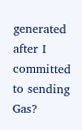generated after I committed to sending Gas?